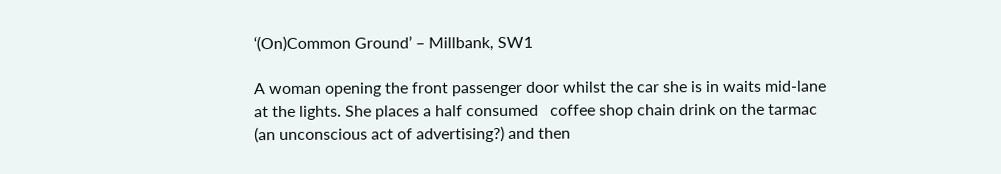‘(On)Common Ground’ – Millbank, SW1

A woman opening the front passenger door whilst the car she is in waits mid-lane at the lights. She places a half consumed   coffee shop chain drink on the tarmac (an unconscious act of advertising?) and then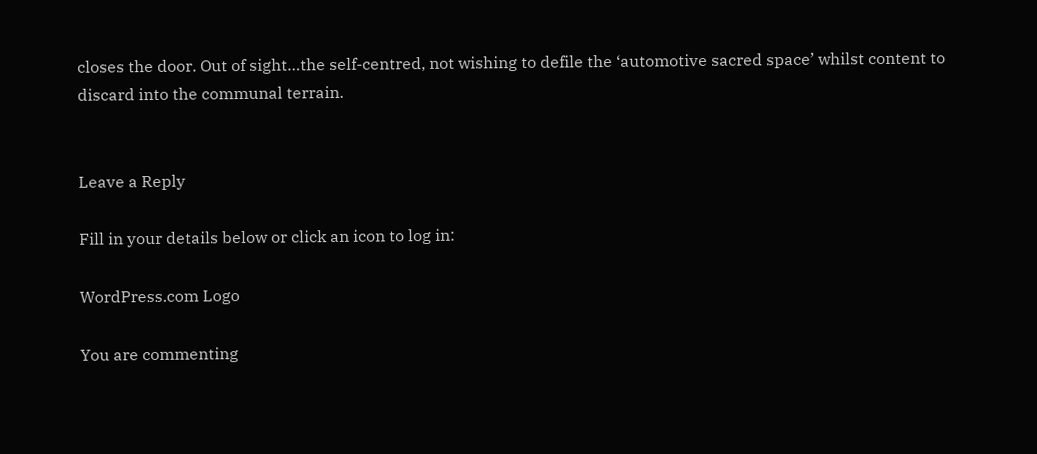closes the door. Out of sight…the self-centred, not wishing to defile the ‘automotive sacred space’ whilst content to discard into the communal terrain.


Leave a Reply

Fill in your details below or click an icon to log in:

WordPress.com Logo

You are commenting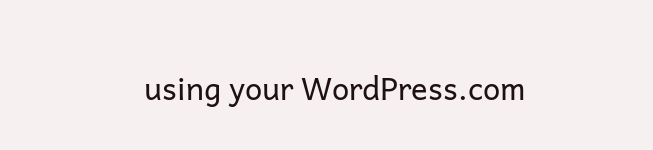using your WordPress.com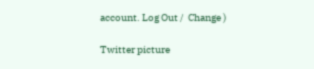account. Log Out /  Change )

Twitter picture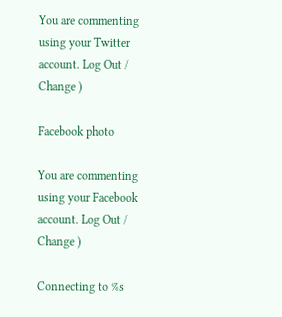You are commenting using your Twitter account. Log Out /  Change )

Facebook photo

You are commenting using your Facebook account. Log Out /  Change )

Connecting to %s